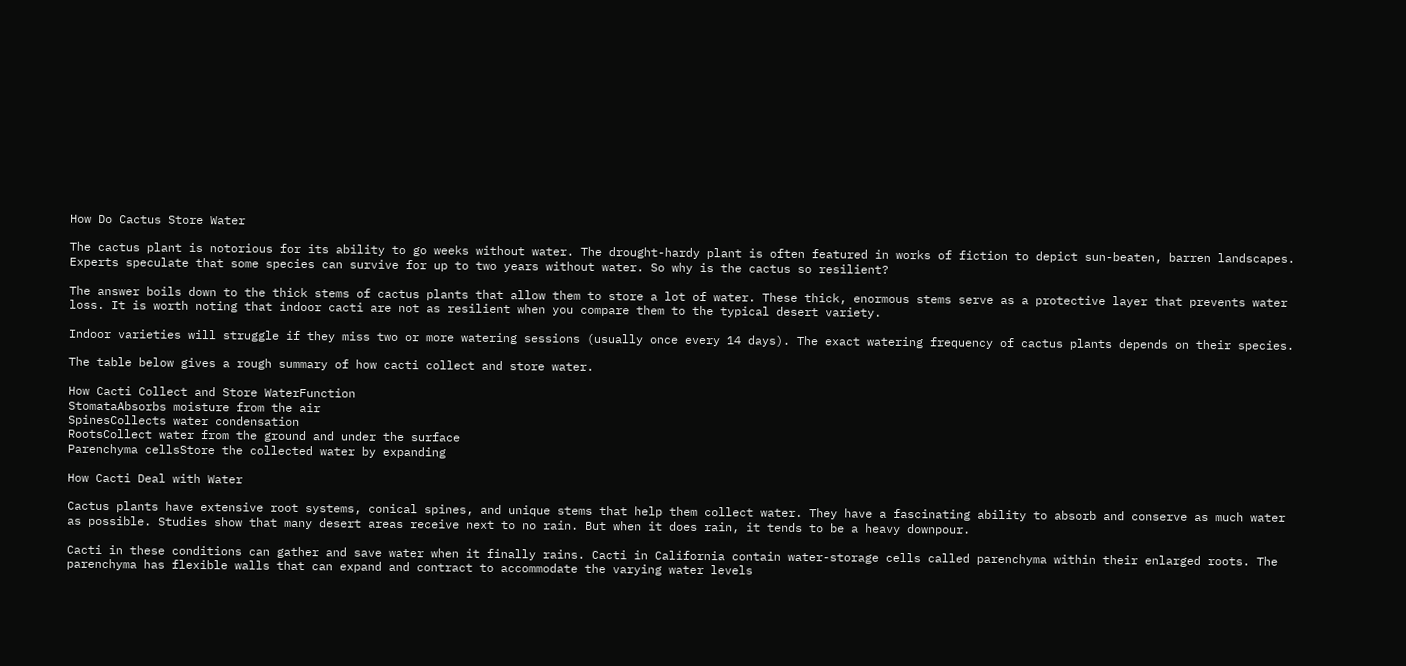How Do Cactus Store Water

The cactus plant is notorious for its ability to go weeks without water. The drought-hardy plant is often featured in works of fiction to depict sun-beaten, barren landscapes. Experts speculate that some species can survive for up to two years without water. So why is the cactus so resilient?

The answer boils down to the thick stems of cactus plants that allow them to store a lot of water. These thick, enormous stems serve as a protective layer that prevents water loss. It is worth noting that indoor cacti are not as resilient when you compare them to the typical desert variety.

Indoor varieties will struggle if they miss two or more watering sessions (usually once every 14 days). The exact watering frequency of cactus plants depends on their species.

The table below gives a rough summary of how cacti collect and store water.

How Cacti Collect and Store WaterFunction
StomataAbsorbs moisture from the air
SpinesCollects water condensation
RootsCollect water from the ground and under the surface
Parenchyma cellsStore the collected water by expanding

How Cacti Deal with Water

Cactus plants have extensive root systems, conical spines, and unique stems that help them collect water. They have a fascinating ability to absorb and conserve as much water as possible. Studies show that many desert areas receive next to no rain. But when it does rain, it tends to be a heavy downpour.

Cacti in these conditions can gather and save water when it finally rains. Cacti in California contain water-storage cells called parenchyma within their enlarged roots. The parenchyma has flexible walls that can expand and contract to accommodate the varying water levels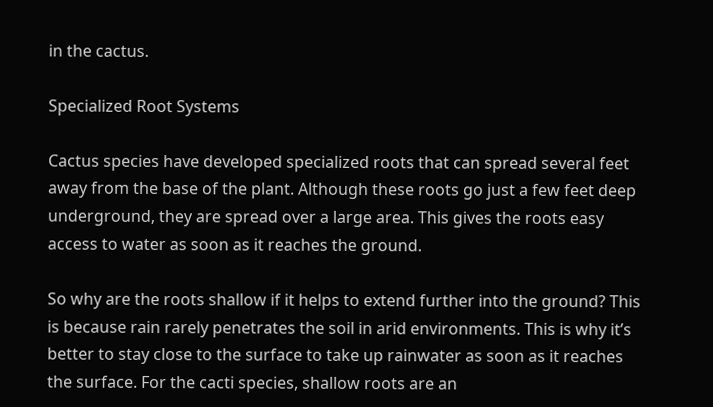in the cactus.

Specialized Root Systems

Cactus species have developed specialized roots that can spread several feet away from the base of the plant. Although these roots go just a few feet deep underground, they are spread over a large area. This gives the roots easy access to water as soon as it reaches the ground.

So why are the roots shallow if it helps to extend further into the ground? This is because rain rarely penetrates the soil in arid environments. This is why it’s better to stay close to the surface to take up rainwater as soon as it reaches the surface. For the cacti species, shallow roots are an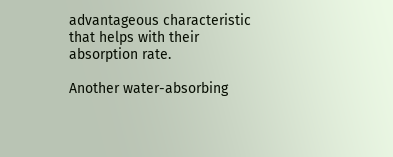advantageous characteristic that helps with their absorption rate.

Another water-absorbing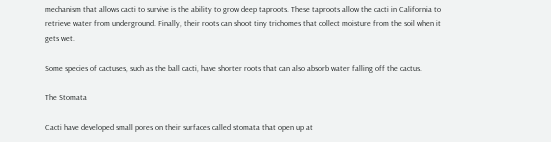mechanism that allows cacti to survive is the ability to grow deep taproots. These taproots allow the cacti in California to retrieve water from underground. Finally, their roots can shoot tiny trichomes that collect moisture from the soil when it gets wet.

Some species of cactuses, such as the ball cacti, have shorter roots that can also absorb water falling off the cactus.

The Stomata

Cacti have developed small pores on their surfaces called stomata that open up at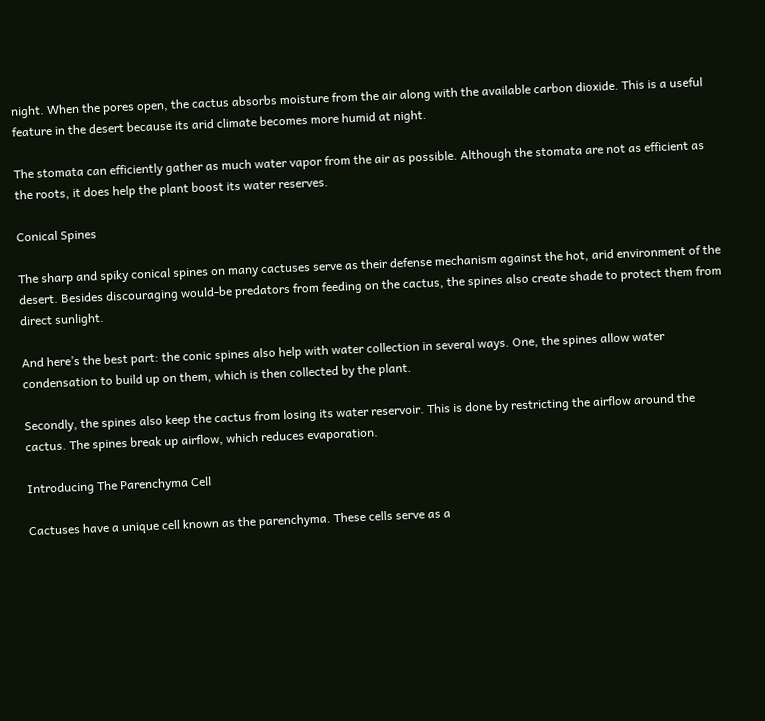night. When the pores open, the cactus absorbs moisture from the air along with the available carbon dioxide. This is a useful feature in the desert because its arid climate becomes more humid at night.

The stomata can efficiently gather as much water vapor from the air as possible. Although the stomata are not as efficient as the roots, it does help the plant boost its water reserves.

Conical Spines

The sharp and spiky conical spines on many cactuses serve as their defense mechanism against the hot, arid environment of the desert. Besides discouraging would-be predators from feeding on the cactus, the spines also create shade to protect them from direct sunlight.

And here’s the best part: the conic spines also help with water collection in several ways. One, the spines allow water condensation to build up on them, which is then collected by the plant.

Secondly, the spines also keep the cactus from losing its water reservoir. This is done by restricting the airflow around the cactus. The spines break up airflow, which reduces evaporation.

Introducing The Parenchyma Cell

Cactuses have a unique cell known as the parenchyma. These cells serve as a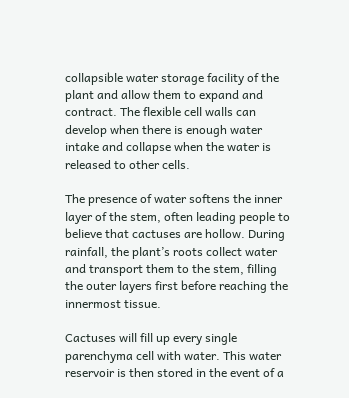collapsible water storage facility of the plant and allow them to expand and contract. The flexible cell walls can develop when there is enough water intake and collapse when the water is released to other cells.

The presence of water softens the inner layer of the stem, often leading people to believe that cactuses are hollow. During rainfall, the plant’s roots collect water and transport them to the stem, filling the outer layers first before reaching the innermost tissue.

Cactuses will fill up every single parenchyma cell with water. This water reservoir is then stored in the event of a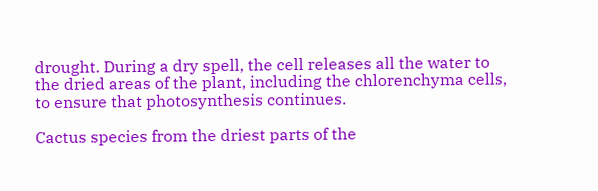drought. During a dry spell, the cell releases all the water to the dried areas of the plant, including the chlorenchyma cells, to ensure that photosynthesis continues.

Cactus species from the driest parts of the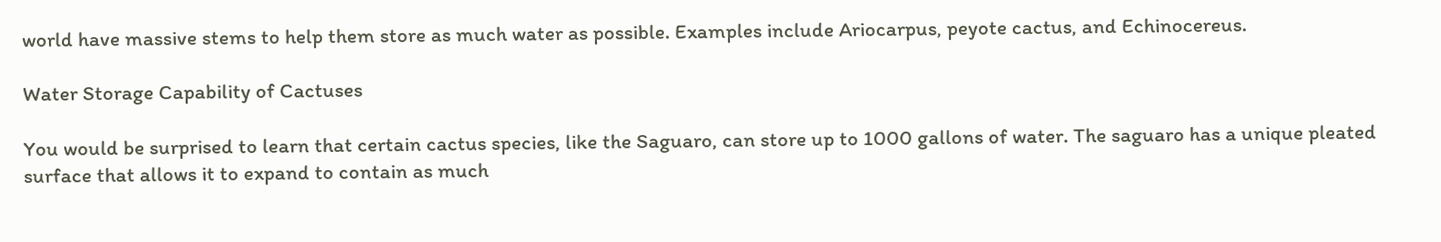world have massive stems to help them store as much water as possible. Examples include Ariocarpus, peyote cactus, and Echinocereus.

Water Storage Capability of Cactuses

You would be surprised to learn that certain cactus species, like the Saguaro, can store up to 1000 gallons of water. The saguaro has a unique pleated surface that allows it to expand to contain as much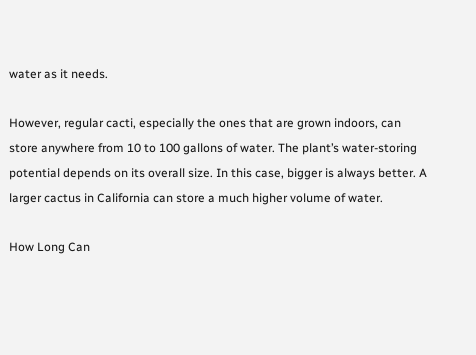water as it needs.

However, regular cacti, especially the ones that are grown indoors, can store anywhere from 10 to 100 gallons of water. The plant’s water-storing potential depends on its overall size. In this case, bigger is always better. A larger cactus in California can store a much higher volume of water.

How Long Can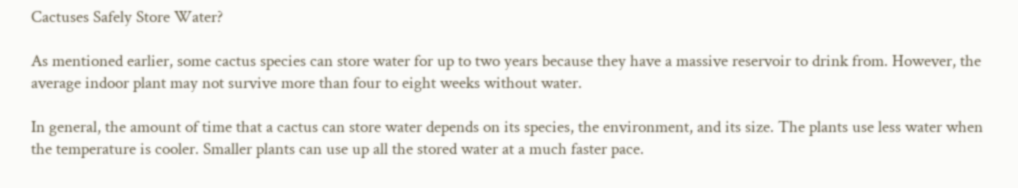Cactuses Safely Store Water?

As mentioned earlier, some cactus species can store water for up to two years because they have a massive reservoir to drink from. However, the average indoor plant may not survive more than four to eight weeks without water.

In general, the amount of time that a cactus can store water depends on its species, the environment, and its size. The plants use less water when the temperature is cooler. Smaller plants can use up all the stored water at a much faster pace.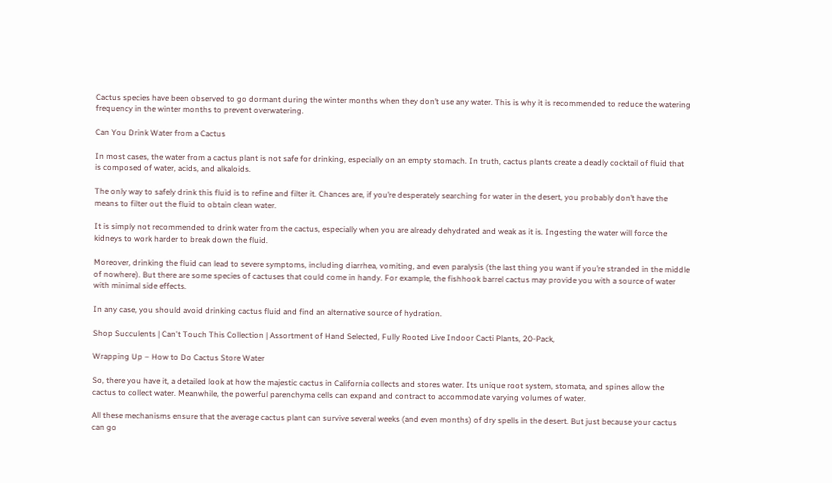Cactus species have been observed to go dormant during the winter months when they don’t use any water. This is why it is recommended to reduce the watering frequency in the winter months to prevent overwatering.

Can You Drink Water from a Cactus

In most cases, the water from a cactus plant is not safe for drinking, especially on an empty stomach. In truth, cactus plants create a deadly cocktail of fluid that is composed of water, acids, and alkaloids.

The only way to safely drink this fluid is to refine and filter it. Chances are, if you’re desperately searching for water in the desert, you probably don’t have the means to filter out the fluid to obtain clean water.

It is simply not recommended to drink water from the cactus, especially when you are already dehydrated and weak as it is. Ingesting the water will force the kidneys to work harder to break down the fluid.

Moreover, drinking the fluid can lead to severe symptoms, including diarrhea, vomiting, and even paralysis (the last thing you want if you’re stranded in the middle of nowhere). But there are some species of cactuses that could come in handy. For example, the fishhook barrel cactus may provide you with a source of water with minimal side effects.

In any case, you should avoid drinking cactus fluid and find an alternative source of hydration.

Shop Succulents | Can't Touch This Collection | Assortment of Hand Selected, Fully Rooted Live Indoor Cacti Plants, 20-Pack,

Wrapping Up – How to Do Cactus Store Water

So, there you have it, a detailed look at how the majestic cactus in California collects and stores water. Its unique root system, stomata, and spines allow the cactus to collect water. Meanwhile, the powerful parenchyma cells can expand and contract to accommodate varying volumes of water.

All these mechanisms ensure that the average cactus plant can survive several weeks (and even months) of dry spells in the desert. But just because your cactus can go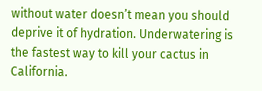without water doesn’t mean you should deprive it of hydration. Underwatering is the fastest way to kill your cactus in California.